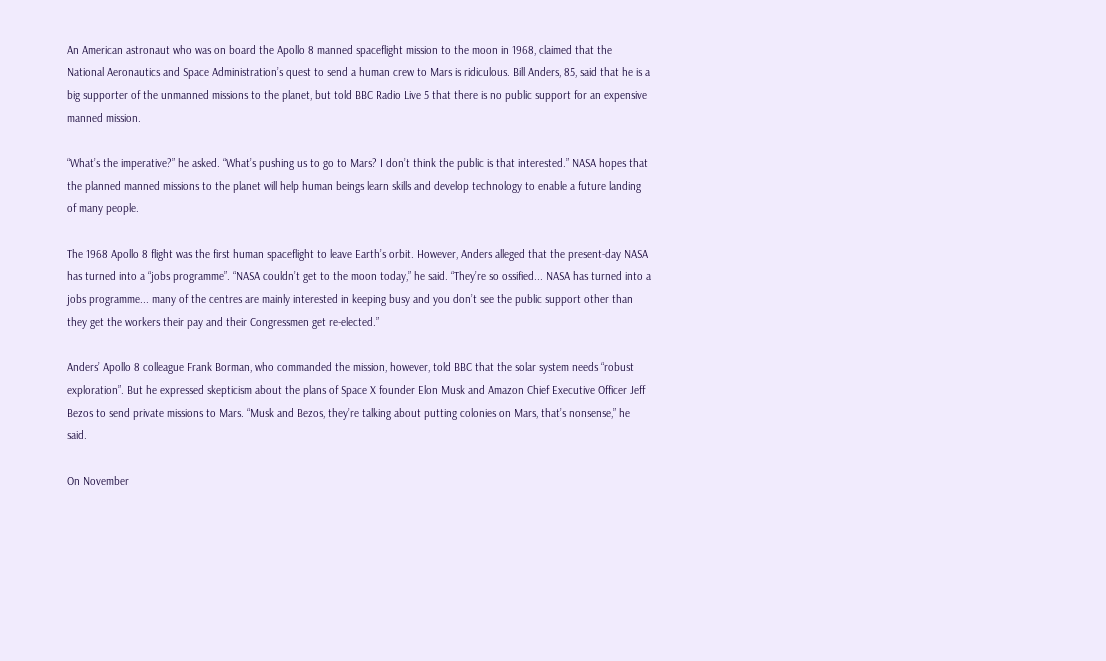An American astronaut who was on board the Apollo 8 manned spaceflight mission to the moon in 1968, claimed that the National Aeronautics and Space Administration’s quest to send a human crew to Mars is ridiculous. Bill Anders, 85, said that he is a big supporter of the unmanned missions to the planet, but told BBC Radio Live 5 that there is no public support for an expensive manned mission.

“What’s the imperative?” he asked. “What’s pushing us to go to Mars? I don’t think the public is that interested.” NASA hopes that the planned manned missions to the planet will help human beings learn skills and develop technology to enable a future landing of many people.

The 1968 Apollo 8 flight was the first human spaceflight to leave Earth’s orbit. However, Anders alleged that the present-day NASA has turned into a “jobs programme”. “NASA couldn’t get to the moon today,” he said. “They’re so ossified... NASA has turned into a jobs programme... many of the centres are mainly interested in keeping busy and you don’t see the public support other than they get the workers their pay and their Congressmen get re-elected.”

Anders’ Apollo 8 colleague Frank Borman, who commanded the mission, however, told BBC that the solar system needs “robust exploration”. But he expressed skepticism about the plans of Space X founder Elon Musk and Amazon Chief Executive Officer Jeff Bezos to send private missions to Mars. “Musk and Bezos, they’re talking about putting colonies on Mars, that’s nonsense,” he said.

On November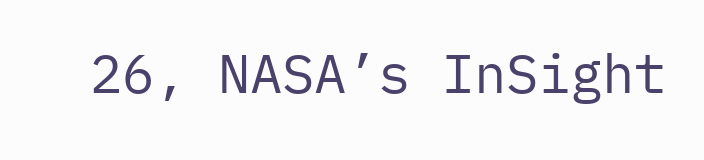26, NASA’s InSight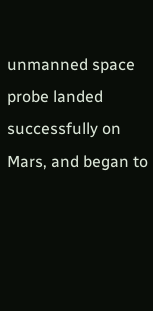unmanned space probe landed successfully on Mars, and began to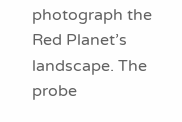photograph the Red Planet’s landscape. The probe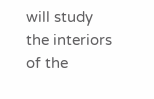will study the interiors of the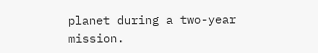planet during a two-year mission.